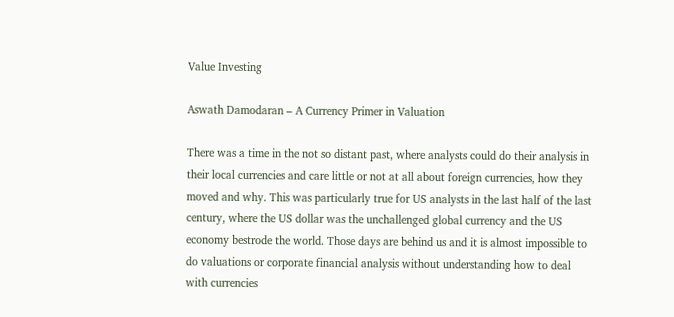Value Investing

Aswath Damodaran – A Currency Primer in Valuation

There was a time in the not so distant past, where analysts could do their analysis in their local currencies and care little or not at all about foreign currencies, how they moved and why. This was particularly true for US analysts in the last half of the last century, where the US dollar was the unchallenged global currency and the US economy bestrode the world. Those days are behind us and it is almost impossible to do valuations or corporate financial analysis without understanding how to deal with currencies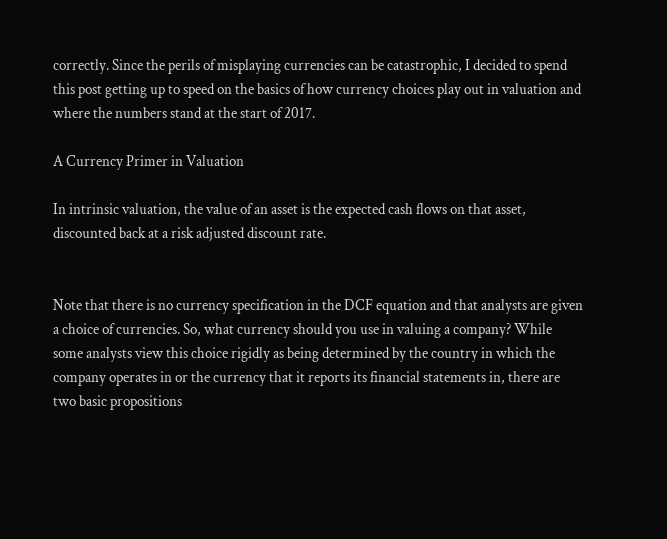correctly. Since the perils of misplaying currencies can be catastrophic, I decided to spend this post getting up to speed on the basics of how currency choices play out in valuation and where the numbers stand at the start of 2017.

A Currency Primer in Valuation

In intrinsic valuation, the value of an asset is the expected cash flows on that asset, discounted back at a risk adjusted discount rate.


Note that there is no currency specification in the DCF equation and that analysts are given a choice of currencies. So, what currency should you use in valuing a company? While some analysts view this choice rigidly as being determined by the country in which the company operates in or the currency that it reports its financial statements in, there are two basic propositions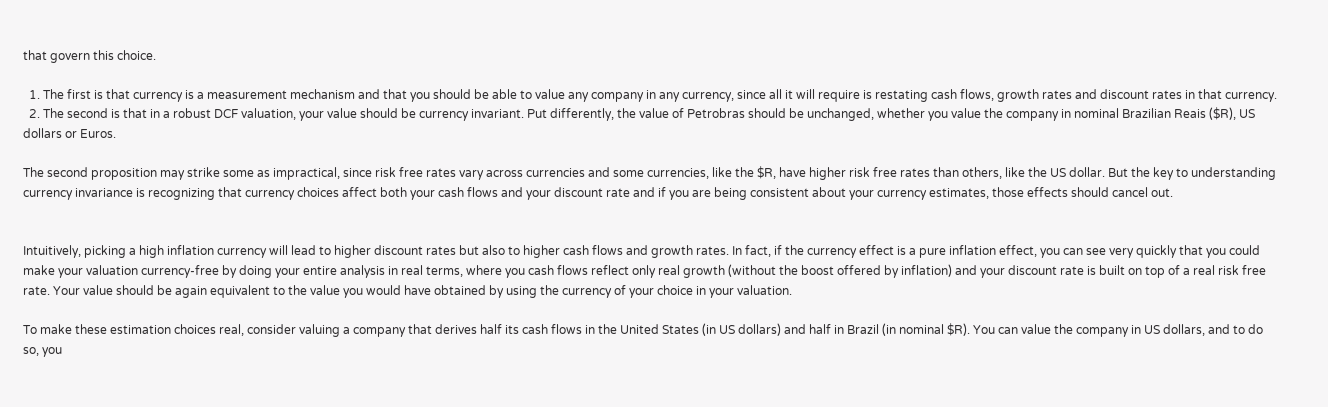that govern this choice.

  1. The first is that currency is a measurement mechanism and that you should be able to value any company in any currency, since all it will require is restating cash flows, growth rates and discount rates in that currency.
  2. The second is that in a robust DCF valuation, your value should be currency invariant. Put differently, the value of Petrobras should be unchanged, whether you value the company in nominal Brazilian Reais ($R), US dollars or Euros.

The second proposition may strike some as impractical, since risk free rates vary across currencies and some currencies, like the $R, have higher risk free rates than others, like the US dollar. But the key to understanding currency invariance is recognizing that currency choices affect both your cash flows and your discount rate and if you are being consistent about your currency estimates, those effects should cancel out.


Intuitively, picking a high inflation currency will lead to higher discount rates but also to higher cash flows and growth rates. In fact, if the currency effect is a pure inflation effect, you can see very quickly that you could make your valuation currency-free by doing your entire analysis in real terms, where you cash flows reflect only real growth (without the boost offered by inflation) and your discount rate is built on top of a real risk free rate. Your value should be again equivalent to the value you would have obtained by using the currency of your choice in your valuation.

To make these estimation choices real, consider valuing a company that derives half its cash flows in the United States (in US dollars) and half in Brazil (in nominal $R). You can value the company in US dollars, and to do so, you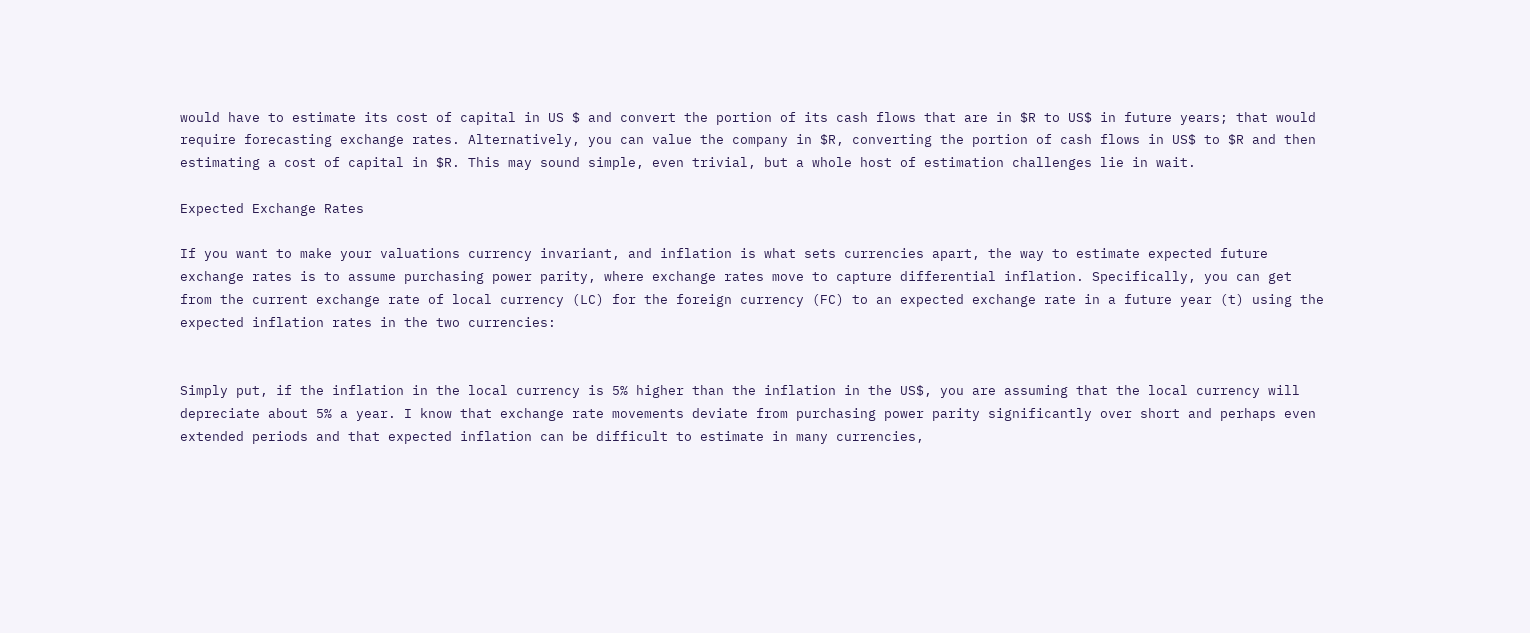would have to estimate its cost of capital in US $ and convert the portion of its cash flows that are in $R to US$ in future years; that would require forecasting exchange rates. Alternatively, you can value the company in $R, converting the portion of cash flows in US$ to $R and then estimating a cost of capital in $R. This may sound simple, even trivial, but a whole host of estimation challenges lie in wait.

Expected Exchange Rates

If you want to make your valuations currency invariant, and inflation is what sets currencies apart, the way to estimate expected future exchange rates is to assume purchasing power parity, where exchange rates move to capture differential inflation. Specifically, you can get from the current exchange rate of local currency (LC) for the foreign currency (FC) to an expected exchange rate in a future year (t) using the expected inflation rates in the two currencies:


Simply put, if the inflation in the local currency is 5% higher than the inflation in the US$, you are assuming that the local currency will depreciate about 5% a year. I know that exchange rate movements deviate from purchasing power parity significantly over short and perhaps even extended periods and that expected inflation can be difficult to estimate in many currencies,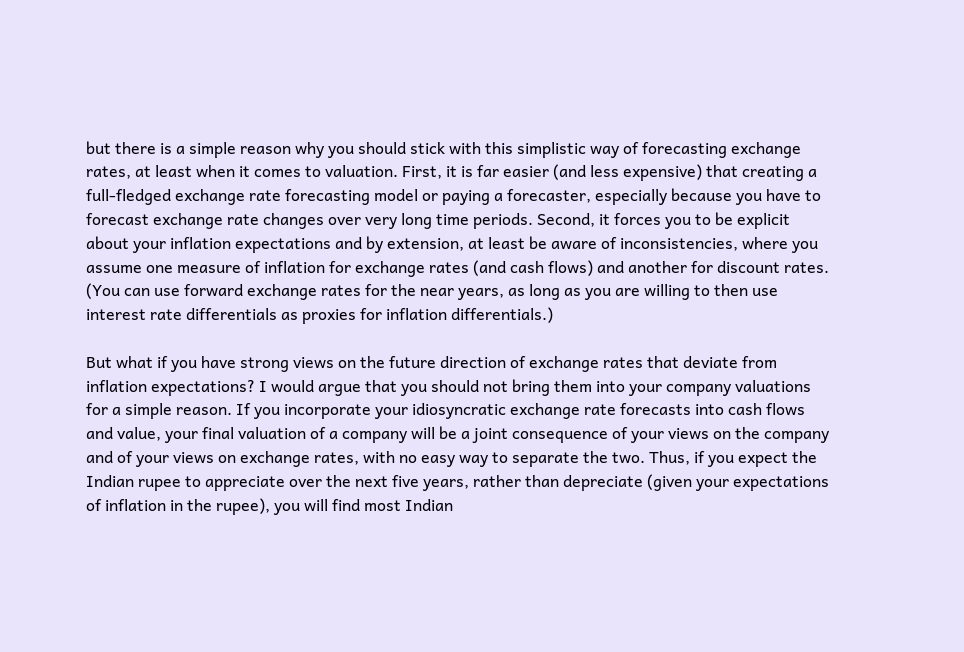but there is a simple reason why you should stick with this simplistic way of forecasting exchange rates, at least when it comes to valuation. First, it is far easier (and less expensive) that creating a full-fledged exchange rate forecasting model or paying a forecaster, especially because you have to forecast exchange rate changes over very long time periods. Second, it forces you to be explicit about your inflation expectations and by extension, at least be aware of inconsistencies, where you assume one measure of inflation for exchange rates (and cash flows) and another for discount rates. (You can use forward exchange rates for the near years, as long as you are willing to then use interest rate differentials as proxies for inflation differentials.)

But what if you have strong views on the future direction of exchange rates that deviate from inflation expectations? I would argue that you should not bring them into your company valuations for a simple reason. If you incorporate your idiosyncratic exchange rate forecasts into cash flows and value, your final valuation of a company will be a joint consequence of your views on the company and of your views on exchange rates, with no easy way to separate the two. Thus, if you expect the Indian rupee to appreciate over the next five years, rather than depreciate (given your expectations of inflation in the rupee), you will find most Indian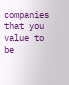companies that you value to be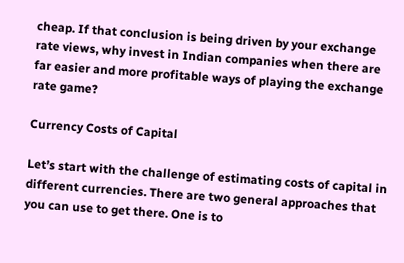cheap. If that conclusion is being driven by your exchange rate views, why invest in Indian companies when there are far easier and more profitable ways of playing the exchange rate game?

Currency Costs of Capital

Let’s start with the challenge of estimating costs of capital in different currencies. There are two general approaches that you can use to get there. One is to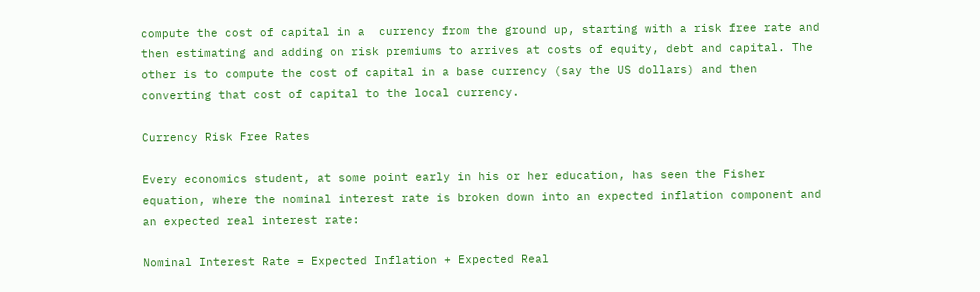compute the cost of capital in a  currency from the ground up, starting with a risk free rate and then estimating and adding on risk premiums to arrives at costs of equity, debt and capital. The other is to compute the cost of capital in a base currency (say the US dollars) and then converting that cost of capital to the local currency.

Currency Risk Free Rates

Every economics student, at some point early in his or her education, has seen the Fisher equation, where the nominal interest rate is broken down into an expected inflation component and an expected real interest rate:

Nominal Interest Rate = Expected Inflation + Expected Real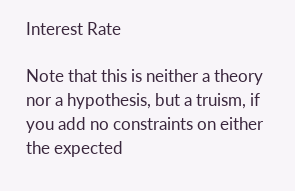Interest Rate

Note that this is neither a theory nor a hypothesis, but a truism, if you add no constraints on either the expected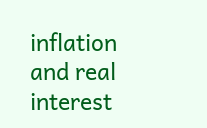inflation and real interest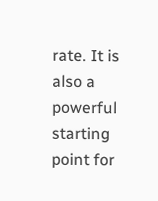rate. It is also a powerful starting point for